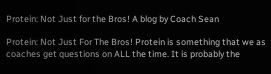Protein: Not Just for the Bros! A blog by Coach Sean

Protein: Not Just For The Bros! Protein is something that we as coaches get questions on ALL the time. It is probably the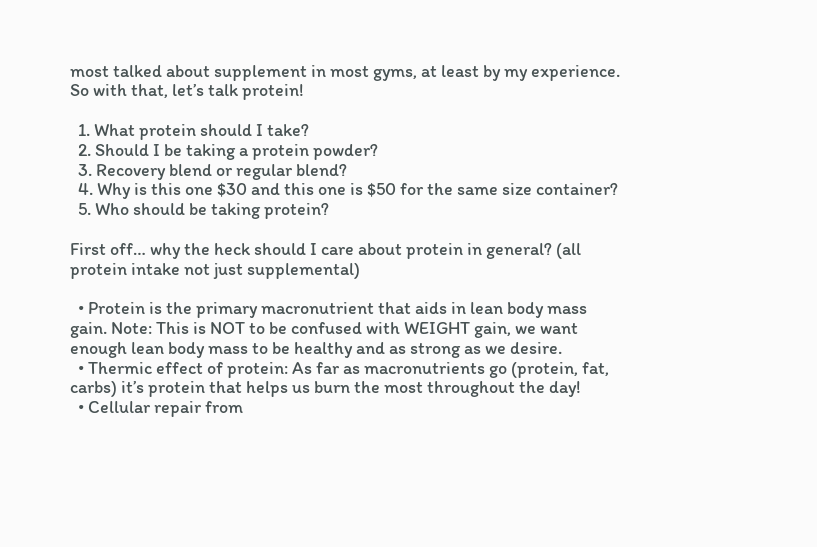most talked about supplement in most gyms, at least by my experience. So with that, let’s talk protein!

  1. What protein should I take?
  2. Should I be taking a protein powder?
  3. Recovery blend or regular blend?
  4. Why is this one $30 and this one is $50 for the same size container?
  5. Who should be taking protein?

First off… why the heck should I care about protein in general? (all protein intake not just supplemental)

  • Protein is the primary macronutrient that aids in lean body mass gain. Note: This is NOT to be confused with WEIGHT gain, we want enough lean body mass to be healthy and as strong as we desire.
  • Thermic effect of protein: As far as macronutrients go (protein, fat, carbs) it’s protein that helps us burn the most throughout the day!
  • Cellular repair from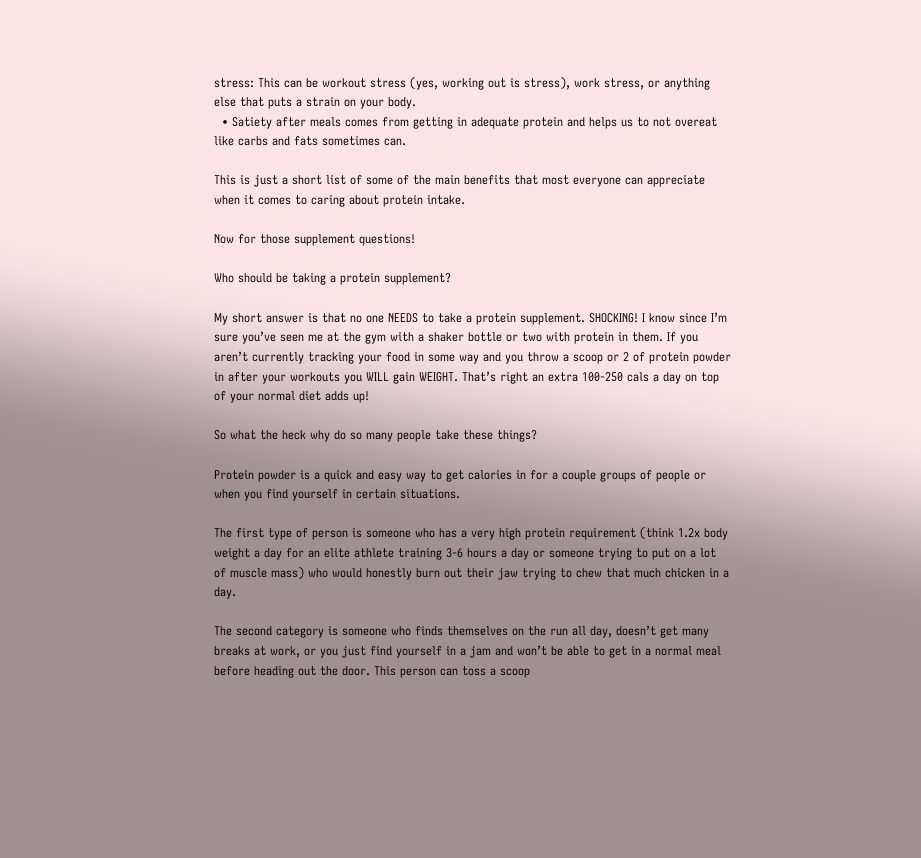stress: This can be workout stress (yes, working out is stress), work stress, or anything else that puts a strain on your body.
  • Satiety after meals comes from getting in adequate protein and helps us to not overeat like carbs and fats sometimes can.

This is just a short list of some of the main benefits that most everyone can appreciate when it comes to caring about protein intake.

Now for those supplement questions!

Who should be taking a protein supplement?

My short answer is that no one NEEDS to take a protein supplement. SHOCKING! I know since I’m sure you’ve seen me at the gym with a shaker bottle or two with protein in them. If you aren’t currently tracking your food in some way and you throw a scoop or 2 of protein powder in after your workouts you WILL gain WEIGHT. That’s right an extra 100-250 cals a day on top of your normal diet adds up!

So what the heck why do so many people take these things?

Protein powder is a quick and easy way to get calories in for a couple groups of people or when you find yourself in certain situations.

The first type of person is someone who has a very high protein requirement (think 1.2x body weight a day for an elite athlete training 3-6 hours a day or someone trying to put on a lot of muscle mass) who would honestly burn out their jaw trying to chew that much chicken in a day.

The second category is someone who finds themselves on the run all day, doesn’t get many breaks at work, or you just find yourself in a jam and won’t be able to get in a normal meal before heading out the door. This person can toss a scoop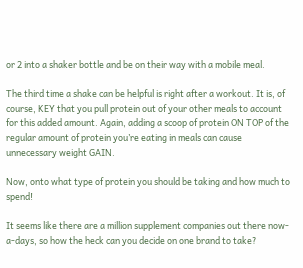or 2 into a shaker bottle and be on their way with a mobile meal.

The third time a shake can be helpful is right after a workout. It is, of course, KEY that you pull protein out of your other meals to account for this added amount. Again, adding a scoop of protein ON TOP of the regular amount of protein you’re eating in meals can cause unnecessary weight GAIN.

Now, onto what type of protein you should be taking and how much to spend!

It seems like there are a million supplement companies out there now-a-days, so how the heck can you decide on one brand to take?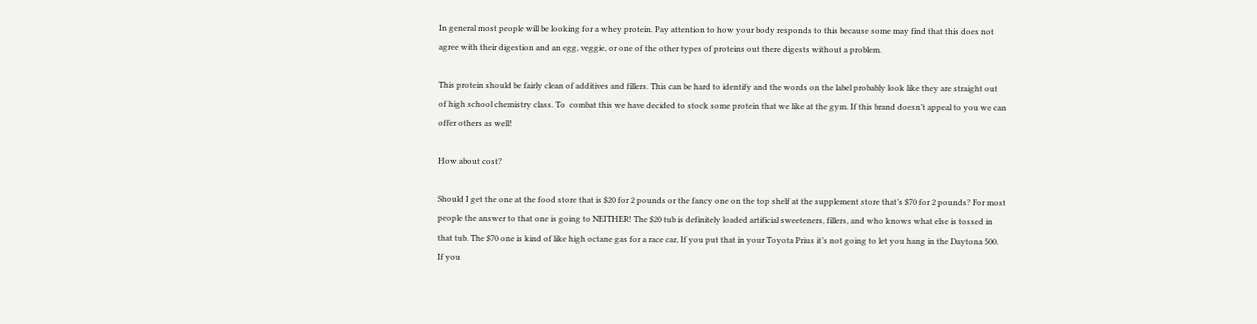In general most people will be looking for a whey protein. Pay attention to how your body responds to this because some may find that this does not agree with their digestion and an egg, veggie, or one of the other types of proteins out there digests without a problem.

This protein should be fairly clean of additives and fillers. This can be hard to identify and the words on the label probably look like they are straight out of high school chemistry class. To  combat this we have decided to stock some protein that we like at the gym. If this brand doesn’t appeal to you we can offer others as well!

How about cost?

Should I get the one at the food store that is $20 for 2 pounds or the fancy one on the top shelf at the supplement store that’s $70 for 2 pounds? For most people the answer to that one is going to NEITHER! The $20 tub is definitely loaded artificial sweeteners, fillers, and who knows what else is tossed in that tub. The $70 one is kind of like high octane gas for a race car, If you put that in your Toyota Prius it’s not going to let you hang in the Daytona 500. If you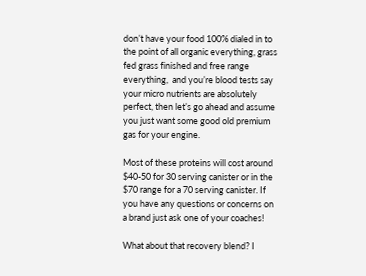don’t have your food 100% dialed in to the point of all organic everything, grass fed grass finished and free range everything,  and you’re blood tests say your micro nutrients are absolutely perfect, then let’s go ahead and assume you just want some good old premium gas for your engine.

Most of these proteins will cost around $40-50 for 30 serving canister or in the $70 range for a 70 serving canister. If you have any questions or concerns on a brand just ask one of your coaches!

What about that recovery blend? I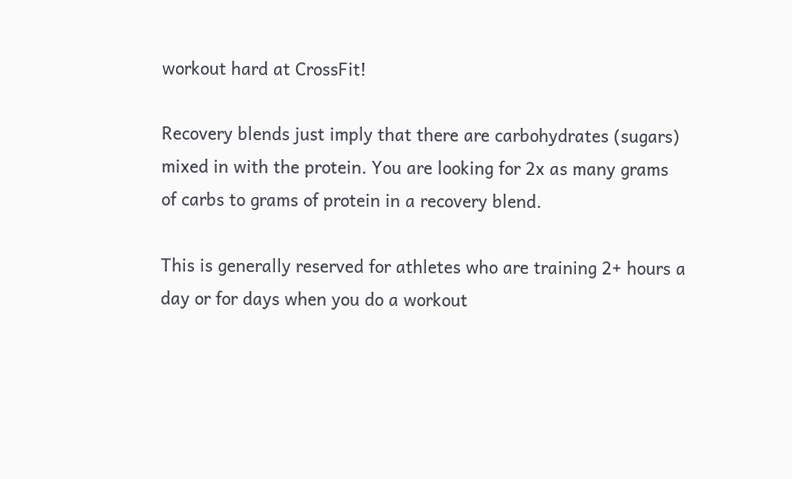workout hard at CrossFit!

Recovery blends just imply that there are carbohydrates (sugars) mixed in with the protein. You are looking for 2x as many grams of carbs to grams of protein in a recovery blend.

This is generally reserved for athletes who are training 2+ hours a day or for days when you do a workout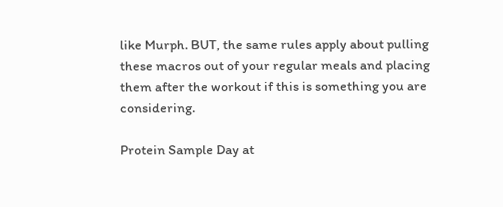like Murph. BUT, the same rules apply about pulling these macros out of your regular meals and placing them after the workout if this is something you are considering.

Protein Sample Day at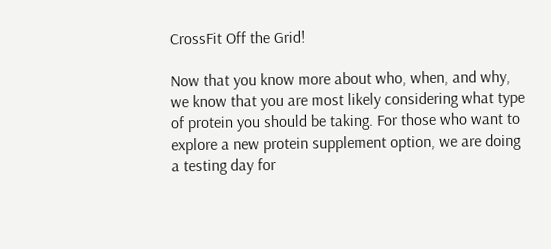CrossFit Off the Grid!

Now that you know more about who, when, and why, we know that you are most likely considering what type of protein you should be taking. For those who want to explore a new protein supplement option, we are doing a testing day for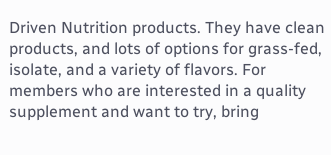Driven Nutrition products. They have clean products, and lots of options for grass-fed, isolate, and a variety of flavors. For members who are interested in a quality supplement and want to try, bring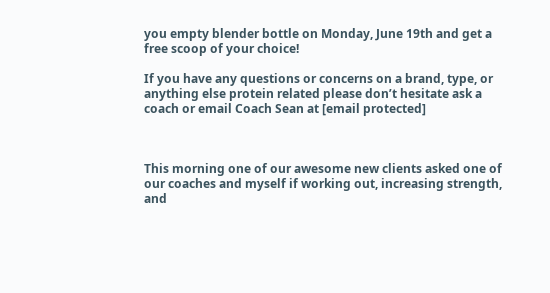you empty blender bottle on Monday, June 19th and get a free scoop of your choice!

If you have any questions or concerns on a brand, type, or anything else protein related please don’t hesitate ask a coach or email Coach Sean at [email protected]



This morning one of our awesome new clients asked one of our coaches and myself if working out, increasing strength, and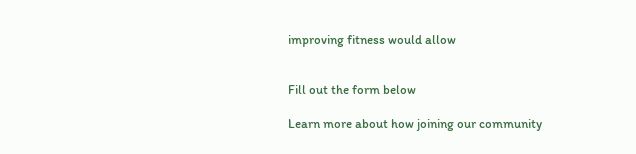improving fitness would allow


Fill out the form below

Learn more about how joining our community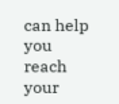can help you reach your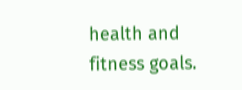health and fitness goals.